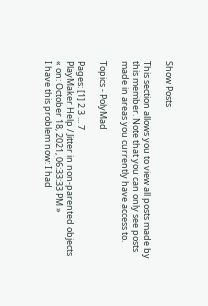Show Posts

This section allows you to view all posts made by this member. Note that you can only see posts made in areas you currently have access to.

Topics - PolyMad

Pages: [1] 2 3 ... 7
PlayMaker Help / Jitter in non-parented objects
« on: October 18, 2021, 06:33:33 PM »
I have this problem now: I had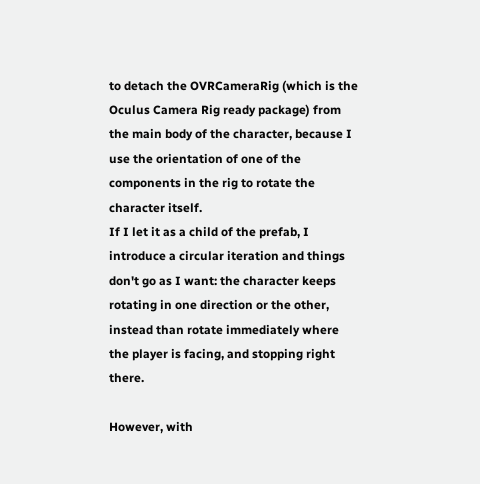to detach the OVRCameraRig (which is the Oculus Camera Rig ready package) from the main body of the character, because I use the orientation of one of the components in the rig to rotate the character itself.
If I let it as a child of the prefab, I introduce a circular iteration and things don't go as I want: the character keeps rotating in one direction or the other, instead than rotate immediately where the player is facing, and stopping right there.

However, with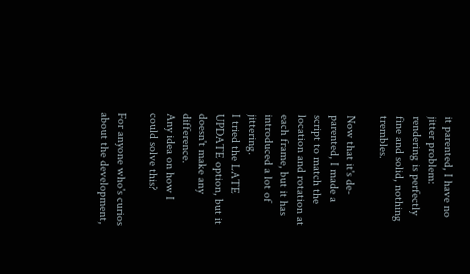it parented, I have no jitter problem: rendering is perfectly fine and solid, nothing trembles.

Now that it's de-parented, I made a script to match the location and rotation at each frame, but it has introduced a lot of jittering.
I tried the LATE UPDATE option, but it doesn't make any difference.
Any idea on how I could solve this?

For anyone who's curios about the development,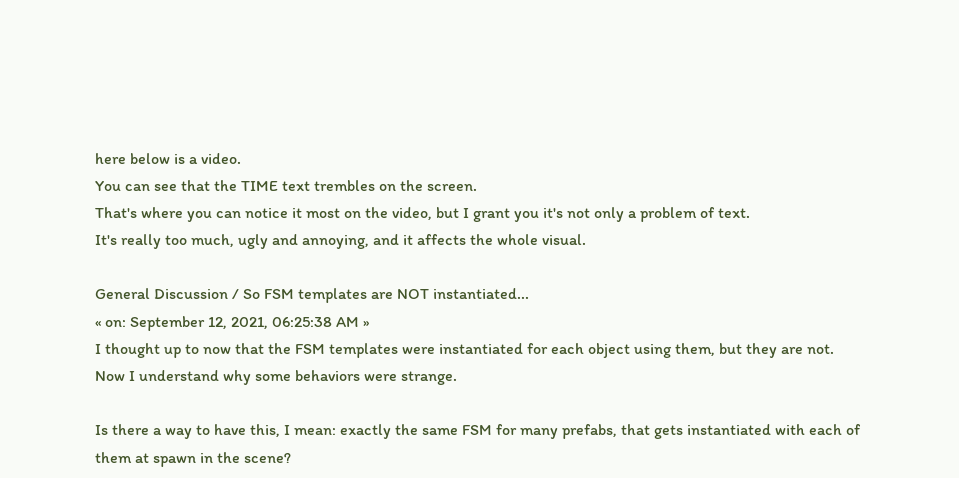here below is a video.
You can see that the TIME text trembles on the screen.
That's where you can notice it most on the video, but I grant you it's not only a problem of text.
It's really too much, ugly and annoying, and it affects the whole visual.

General Discussion / So FSM templates are NOT instantiated...
« on: September 12, 2021, 06:25:38 AM »
I thought up to now that the FSM templates were instantiated for each object using them, but they are not.
Now I understand why some behaviors were strange.

Is there a way to have this, I mean: exactly the same FSM for many prefabs, that gets instantiated with each of them at spawn in the scene?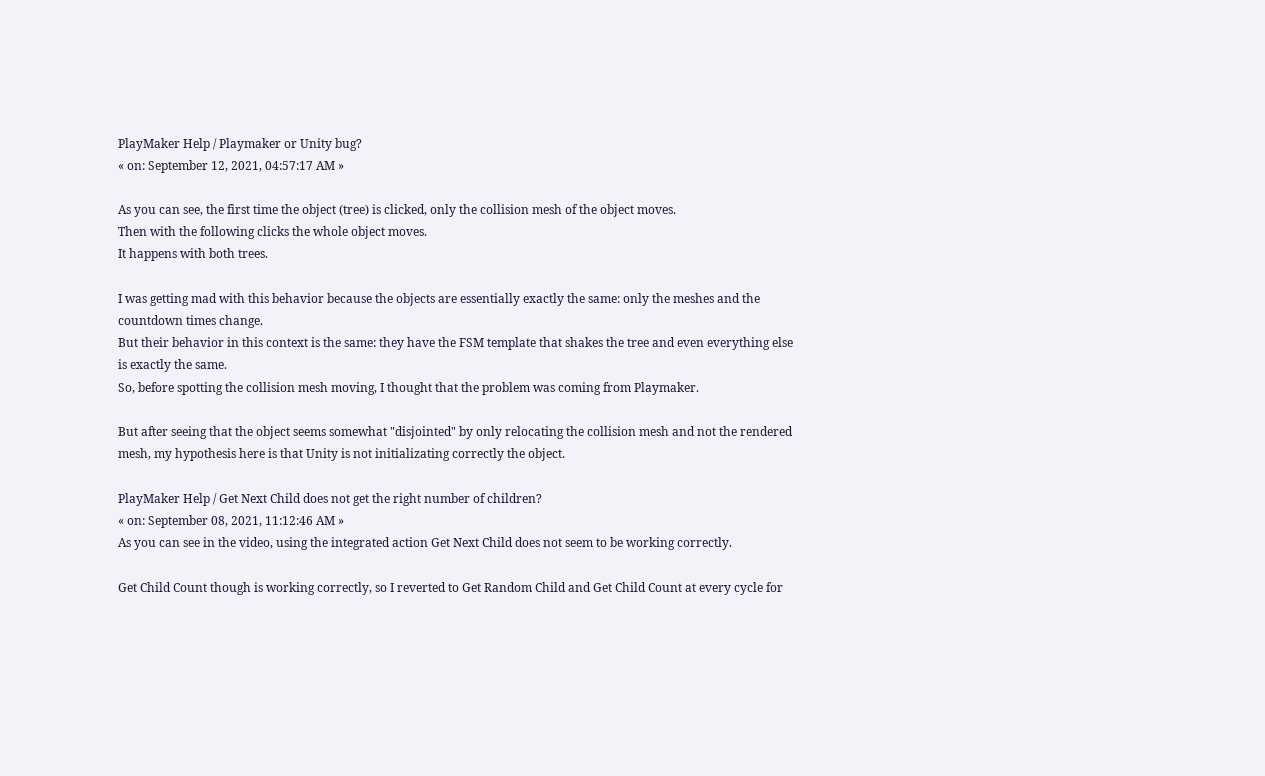PlayMaker Help / Playmaker or Unity bug?
« on: September 12, 2021, 04:57:17 AM »

As you can see, the first time the object (tree) is clicked, only the collision mesh of the object moves.
Then with the following clicks the whole object moves.
It happens with both trees.

I was getting mad with this behavior because the objects are essentially exactly the same: only the meshes and the countdown times change.
But their behavior in this context is the same: they have the FSM template that shakes the tree and even everything else is exactly the same.
So, before spotting the collision mesh moving, I thought that the problem was coming from Playmaker.

But after seeing that the object seems somewhat "disjointed" by only relocating the collision mesh and not the rendered mesh, my hypothesis here is that Unity is not initializating correctly the object.

PlayMaker Help / Get Next Child does not get the right number of children?
« on: September 08, 2021, 11:12:46 AM »
As you can see in the video, using the integrated action Get Next Child does not seem to be working correctly.

Get Child Count though is working correctly, so I reverted to Get Random Child and Get Child Count at every cycle for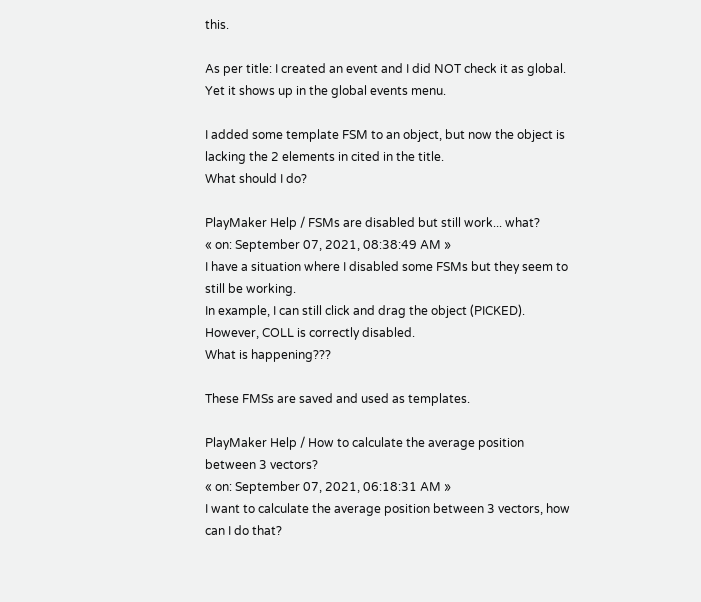this.

As per title: I created an event and I did NOT check it as global.
Yet it shows up in the global events menu.

I added some template FSM to an object, but now the object is lacking the 2 elements in cited in the title.
What should I do?

PlayMaker Help / FSMs are disabled but still work... what?
« on: September 07, 2021, 08:38:49 AM »
I have a situation where I disabled some FSMs but they seem to still be working.
In example, I can still click and drag the object (PICKED).
However, COLL is correctly disabled.
What is happening???

These FMSs are saved and used as templates.

PlayMaker Help / How to calculate the average position between 3 vectors?
« on: September 07, 2021, 06:18:31 AM »
I want to calculate the average position between 3 vectors, how can I do that?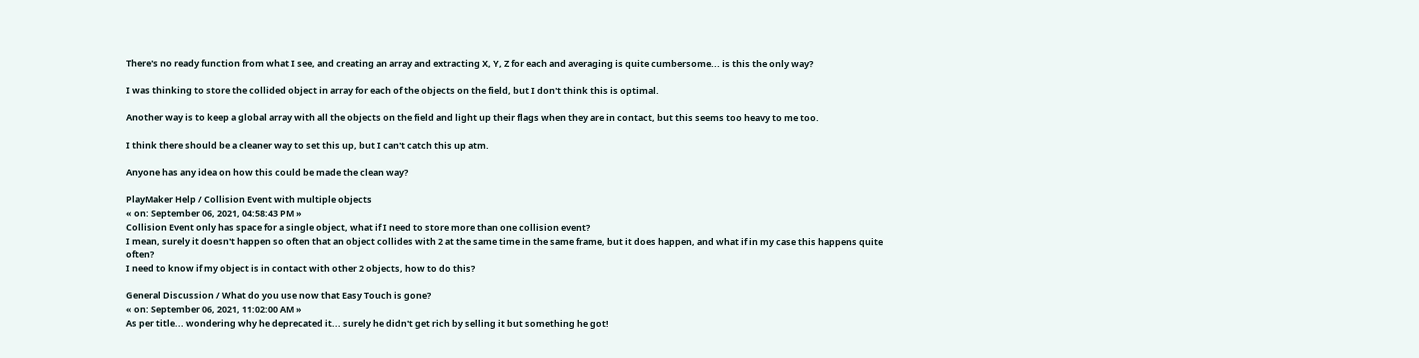There's no ready function from what I see, and creating an array and extracting X, Y, Z for each and averaging is quite cumbersome... is this the only way?

I was thinking to store the collided object in array for each of the objects on the field, but I don't think this is optimal.

Another way is to keep a global array with all the objects on the field and light up their flags when they are in contact, but this seems too heavy to me too.

I think there should be a cleaner way to set this up, but I can't catch this up atm.

Anyone has any idea on how this could be made the clean way?

PlayMaker Help / Collision Event with multiple objects
« on: September 06, 2021, 04:58:43 PM »
Collision Event only has space for a single object, what if I need to store more than one collision event?
I mean, surely it doesn't happen so often that an object collides with 2 at the same time in the same frame, but it does happen, and what if in my case this happens quite often?
I need to know if my object is in contact with other 2 objects, how to do this?

General Discussion / What do you use now that Easy Touch is gone?
« on: September 06, 2021, 11:02:00 AM »
As per title... wondering why he deprecated it... surely he didn't get rich by selling it but something he got!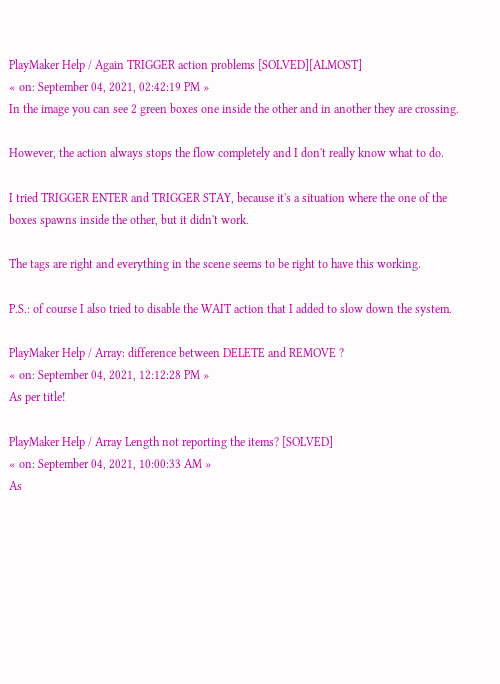PlayMaker Help / Again TRIGGER action problems [SOLVED][ALMOST]
« on: September 04, 2021, 02:42:19 PM »
In the image you can see 2 green boxes one inside the other and in another they are crossing.

However, the action always stops the flow completely and I don't really know what to do.

I tried TRIGGER ENTER and TRIGGER STAY, because it's a situation where the one of the boxes spawns inside the other, but it didn't work.

The tags are right and everything in the scene seems to be right to have this working.

P.S.: of course I also tried to disable the WAIT action that I added to slow down the system.

PlayMaker Help / Array: difference between DELETE and REMOVE ?
« on: September 04, 2021, 12:12:28 PM »
As per title!

PlayMaker Help / Array Length not reporting the items? [SOLVED]
« on: September 04, 2021, 10:00:33 AM »
As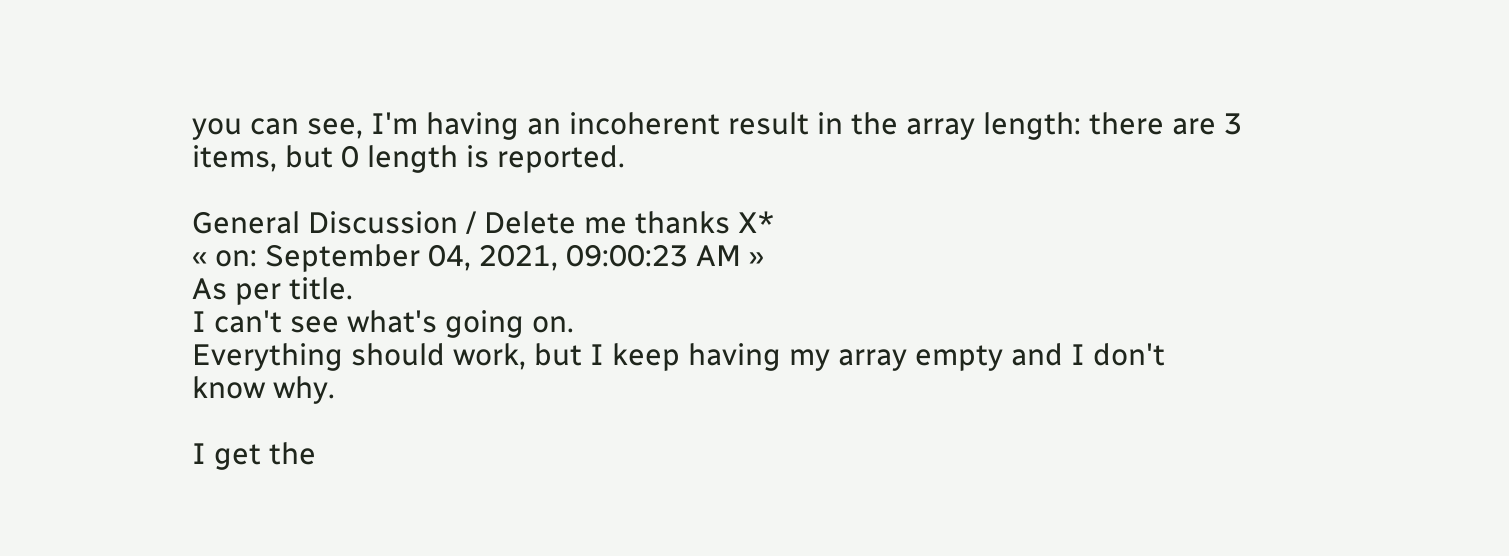you can see, I'm having an incoherent result in the array length: there are 3 items, but 0 length is reported.

General Discussion / Delete me thanks X*
« on: September 04, 2021, 09:00:23 AM »
As per title.
I can't see what's going on.
Everything should work, but I keep having my array empty and I don't know why.

I get the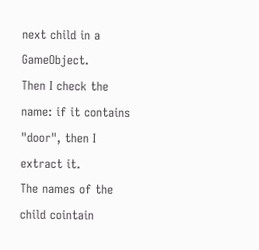next child in a GameObject.
Then I check the name: if it contains "door", then I extract it.
The names of the child cointain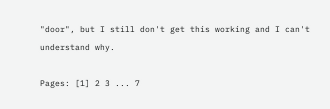"door", but I still don't get this working and I can't understand why.

Pages: [1] 2 3 ... 7